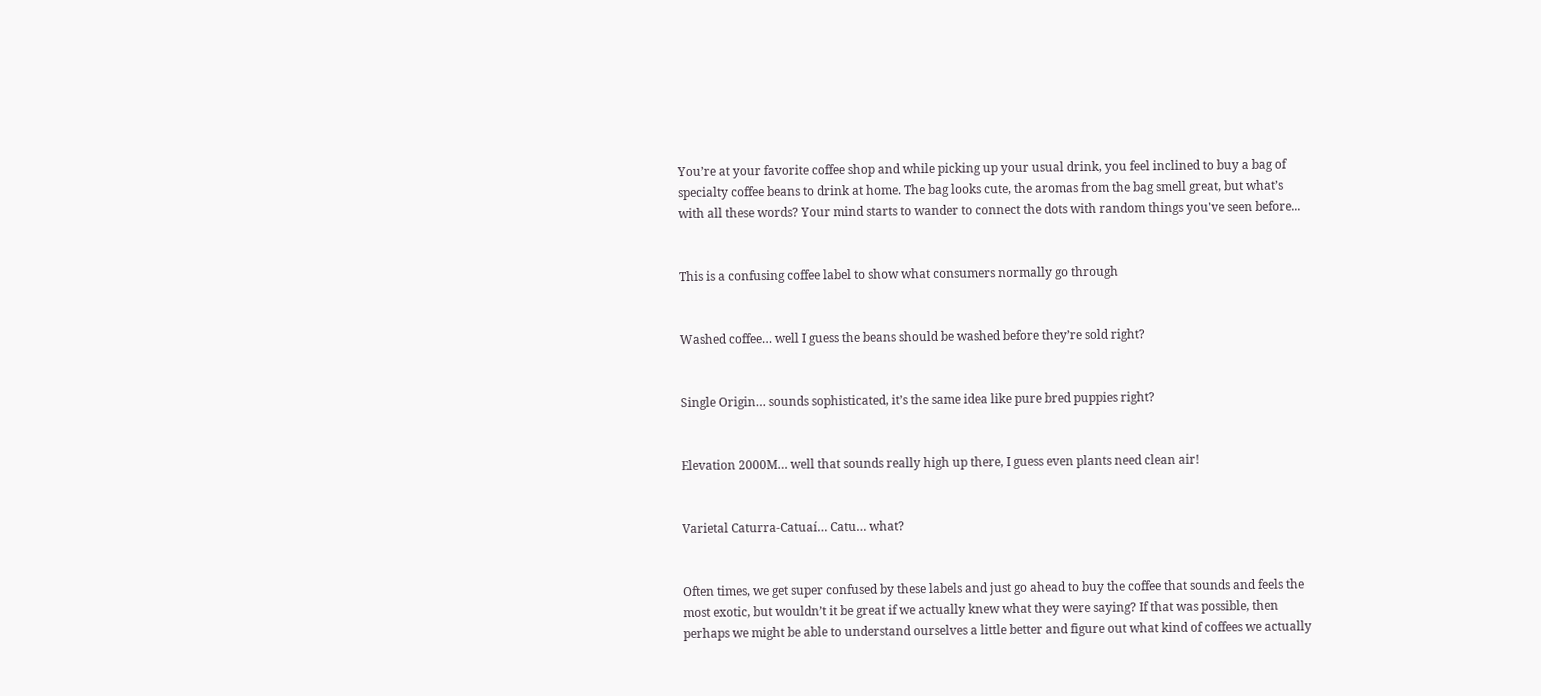You’re at your favorite coffee shop and while picking up your usual drink, you feel inclined to buy a bag of specialty coffee beans to drink at home. The bag looks cute, the aromas from the bag smell great, but what’s with all these words? Your mind starts to wander to connect the dots with random things you've seen before...


This is a confusing coffee label to show what consumers normally go through


Washed coffee… well I guess the beans should be washed before they’re sold right?


Single Origin… sounds sophisticated, it’s the same idea like pure bred puppies right?


Elevation 2000M… well that sounds really high up there, I guess even plants need clean air!


Varietal Caturra-Catuaí… Catu… what?


Often times, we get super confused by these labels and just go ahead to buy the coffee that sounds and feels the most exotic, but wouldn’t it be great if we actually knew what they were saying? If that was possible, then perhaps we might be able to understand ourselves a little better and figure out what kind of coffees we actually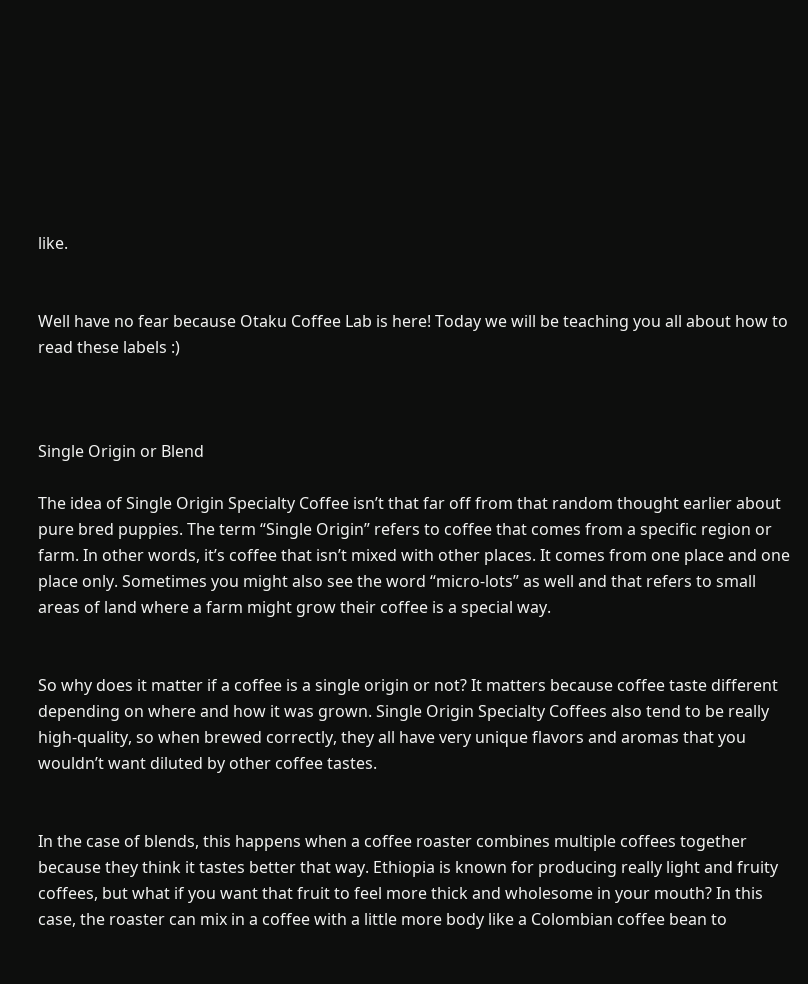like.


Well have no fear because Otaku Coffee Lab is here! Today we will be teaching you all about how to read these labels :)



Single Origin or Blend

The idea of Single Origin Specialty Coffee isn’t that far off from that random thought earlier about pure bred puppies. The term “Single Origin” refers to coffee that comes from a specific region or farm. In other words, it’s coffee that isn’t mixed with other places. It comes from one place and one place only. Sometimes you might also see the word “micro-lots” as well and that refers to small areas of land where a farm might grow their coffee is a special way.


So why does it matter if a coffee is a single origin or not? It matters because coffee taste different depending on where and how it was grown. Single Origin Specialty Coffees also tend to be really high-quality, so when brewed correctly, they all have very unique flavors and aromas that you wouldn’t want diluted by other coffee tastes.


In the case of blends, this happens when a coffee roaster combines multiple coffees together because they think it tastes better that way. Ethiopia is known for producing really light and fruity coffees, but what if you want that fruit to feel more thick and wholesome in your mouth? In this case, the roaster can mix in a coffee with a little more body like a Colombian coffee bean to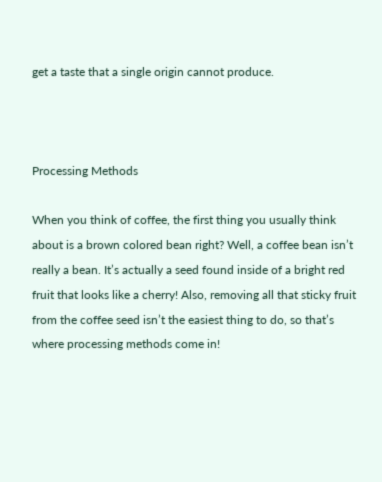get a taste that a single origin cannot produce.



Processing Methods

When you think of coffee, the first thing you usually think about is a brown colored bean right? Well, a coffee bean isn’t really a bean. It’s actually a seed found inside of a bright red fruit that looks like a cherry! Also, removing all that sticky fruit from the coffee seed isn’t the easiest thing to do, so that’s where processing methods come in!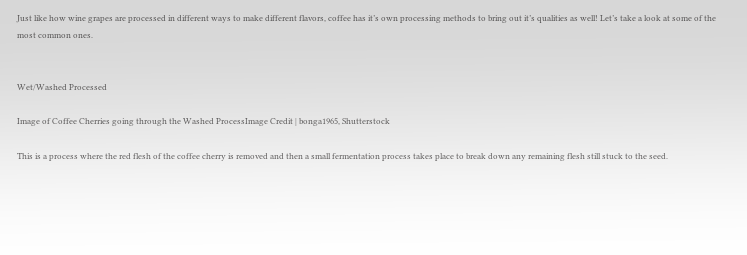Just like how wine grapes are processed in different ways to make different flavors, coffee has it’s own processing methods to bring out it’s qualities as well! Let’s take a look at some of the most common ones.


Wet/Washed Processed

Image of Coffee Cherries going through the Washed ProcessImage Credit | bonga1965, Shutterstock

This is a process where the red flesh of the coffee cherry is removed and then a small fermentation process takes place to break down any remaining flesh still stuck to the seed.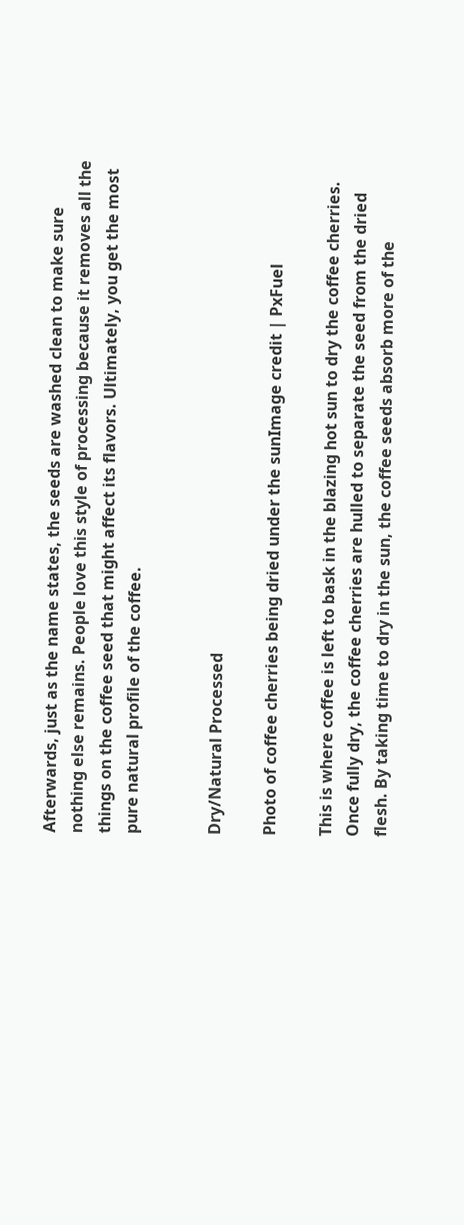Afterwards, just as the name states, the seeds are washed clean to make sure nothing else remains. People love this style of processing because it removes all the things on the coffee seed that might affect its flavors. Ultimately, you get the most pure natural profile of the coffee.


Dry/Natural Processed

Photo of coffee cherries being dried under the sunImage credit | PxFuel

This is where coffee is left to bask in the blazing hot sun to dry the coffee cherries. Once fully dry, the coffee cherries are hulled to separate the seed from the dried flesh. By taking time to dry in the sun, the coffee seeds absorb more of the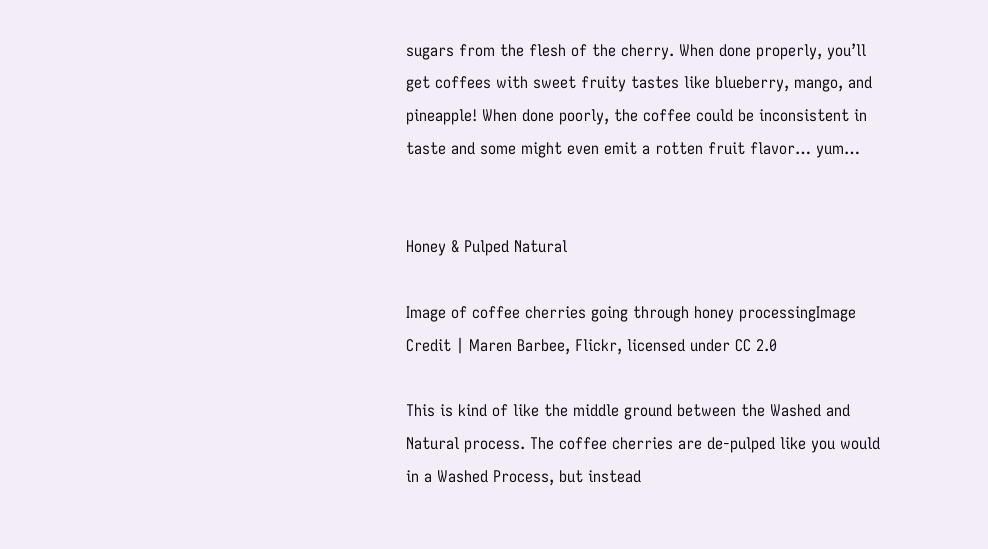sugars from the flesh of the cherry. When done properly, you’ll get coffees with sweet fruity tastes like blueberry, mango, and pineapple! When done poorly, the coffee could be inconsistent in taste and some might even emit a rotten fruit flavor… yum…


Honey & Pulped Natural

Image of coffee cherries going through honey processingImage Credit | Maren Barbee, Flickr, licensed under CC 2.0

This is kind of like the middle ground between the Washed and Natural process. The coffee cherries are de-pulped like you would in a Washed Process, but instead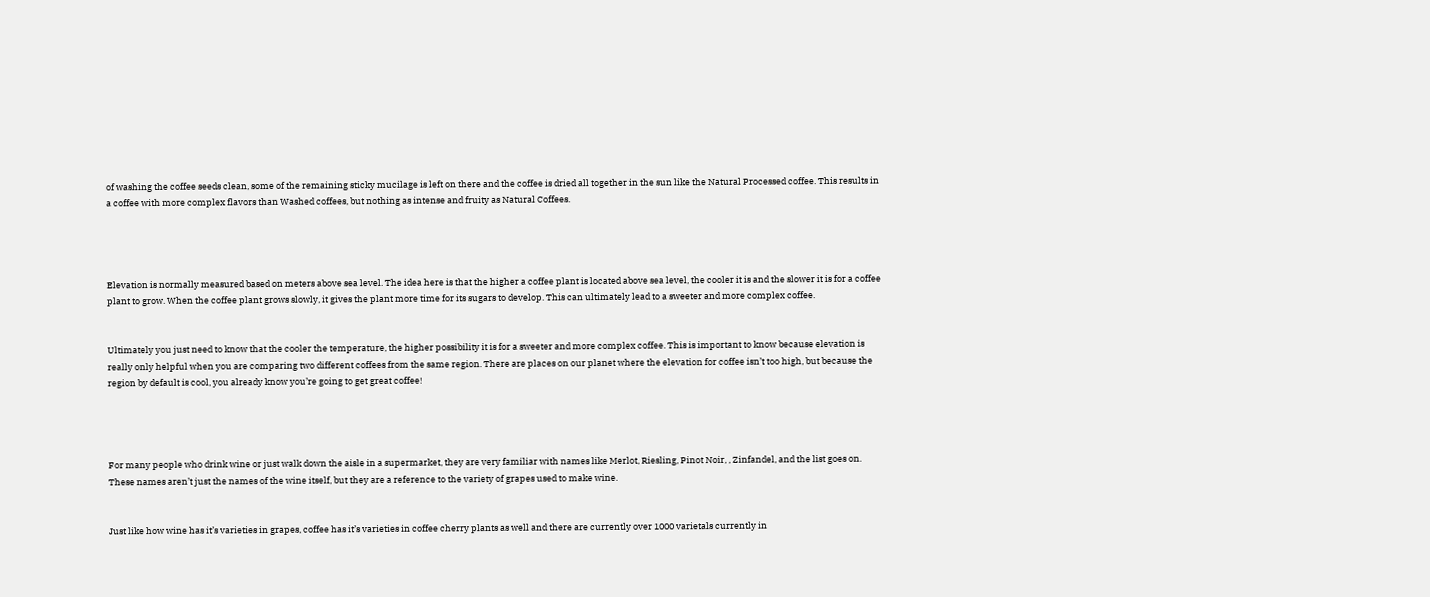of washing the coffee seeds clean, some of the remaining sticky mucilage is left on there and the coffee is dried all together in the sun like the Natural Processed coffee. This results in a coffee with more complex flavors than Washed coffees, but nothing as intense and fruity as Natural Coffees.




Elevation is normally measured based on meters above sea level. The idea here is that the higher a coffee plant is located above sea level, the cooler it is and the slower it is for a coffee plant to grow. When the coffee plant grows slowly, it gives the plant more time for its sugars to develop. This can ultimately lead to a sweeter and more complex coffee.


Ultimately you just need to know that the cooler the temperature, the higher possibility it is for a sweeter and more complex coffee. This is important to know because elevation is really only helpful when you are comparing two different coffees from the same region. There are places on our planet where the elevation for coffee isn’t too high, but because the region by default is cool, you already know you’re going to get great coffee!




For many people who drink wine or just walk down the aisle in a supermarket, they are very familiar with names like Merlot, Riesling, Pinot Noir, , Zinfandel, and the list goes on. These names aren’t just the names of the wine itself, but they are a reference to the variety of grapes used to make wine.


Just like how wine has it’s varieties in grapes, coffee has it’s varieties in coffee cherry plants as well and there are currently over 1000 varietals currently in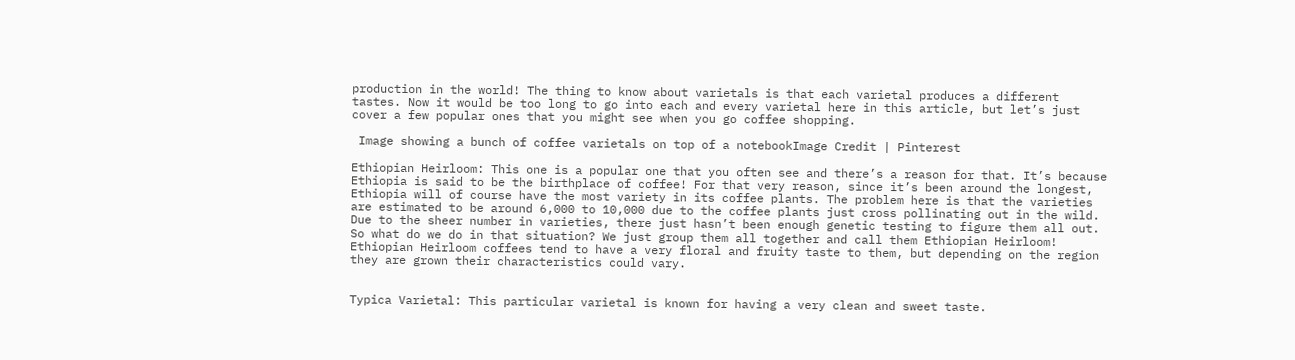production in the world! The thing to know about varietals is that each varietal produces a different tastes. Now it would be too long to go into each and every varietal here in this article, but let’s just cover a few popular ones that you might see when you go coffee shopping.

 Image showing a bunch of coffee varietals on top of a notebookImage Credit | Pinterest

Ethiopian Heirloom: This one is a popular one that you often see and there’s a reason for that. It’s because Ethiopia is said to be the birthplace of coffee! For that very reason, since it’s been around the longest, Ethiopia will of course have the most variety in its coffee plants. The problem here is that the varieties are estimated to be around 6,000 to 10,000 due to the coffee plants just cross pollinating out in the wild. Due to the sheer number in varieties, there just hasn’t been enough genetic testing to figure them all out. So what do we do in that situation? We just group them all together and call them Ethiopian Heirloom! Ethiopian Heirloom coffees tend to have a very floral and fruity taste to them, but depending on the region they are grown their characteristics could vary.


Typica Varietal: This particular varietal is known for having a very clean and sweet taste.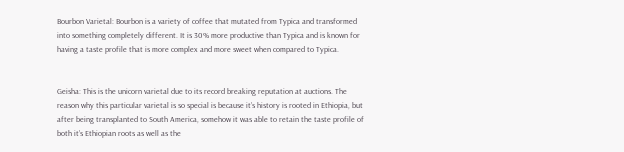Bourbon Varietal: Bourbon is a variety of coffee that mutated from Typica and transformed into something completely different. It is 30% more productive than Typica and is known for having a taste profile that is more complex and more sweet when compared to Typica.


Geisha: This is the unicorn varietal due to its record breaking reputation at auctions. The reason why this particular varietal is so special is because it’s history is rooted in Ethiopia, but after being transplanted to South America, somehow it was able to retain the taste profile of both it’s Ethiopian roots as well as the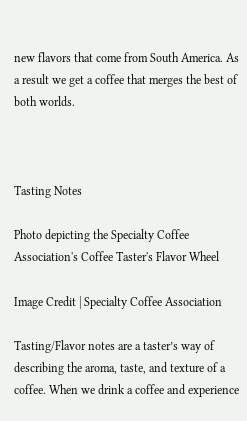new flavors that come from South America. As a result we get a coffee that merges the best of both worlds.



Tasting Notes

Photo depicting the Specialty Coffee Association's Coffee Taster's Flavor Wheel

Image Credit | Specialty Coffee Association

Tasting/Flavor notes are a taster’s way of describing the aroma, taste, and texture of a coffee. When we drink a coffee and experience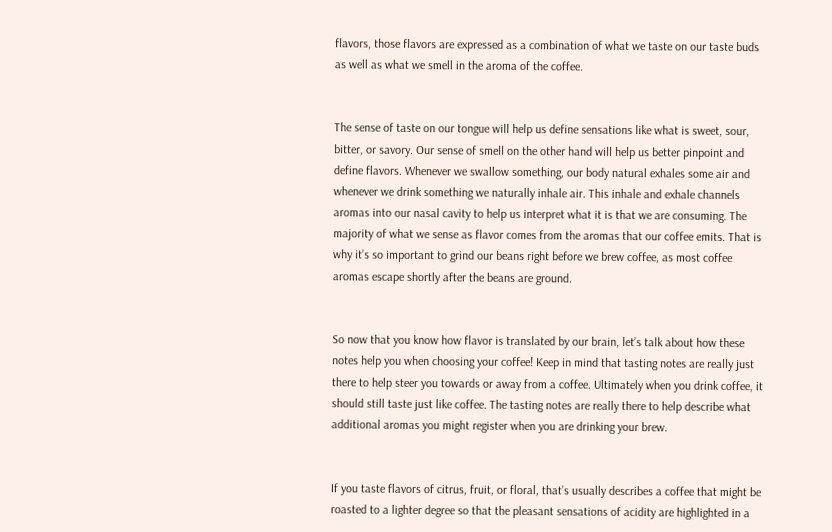flavors, those flavors are expressed as a combination of what we taste on our taste buds as well as what we smell in the aroma of the coffee.


The sense of taste on our tongue will help us define sensations like what is sweet, sour, bitter, or savory. Our sense of smell on the other hand will help us better pinpoint and define flavors. Whenever we swallow something, our body natural exhales some air and whenever we drink something we naturally inhale air. This inhale and exhale channels aromas into our nasal cavity to help us interpret what it is that we are consuming. The majority of what we sense as flavor comes from the aromas that our coffee emits. That is why it’s so important to grind our beans right before we brew coffee, as most coffee aromas escape shortly after the beans are ground.


So now that you know how flavor is translated by our brain, let’s talk about how these notes help you when choosing your coffee! Keep in mind that tasting notes are really just there to help steer you towards or away from a coffee. Ultimately when you drink coffee, it should still taste just like coffee. The tasting notes are really there to help describe what additional aromas you might register when you are drinking your brew.


If you taste flavors of citrus, fruit, or floral, that’s usually describes a coffee that might be roasted to a lighter degree so that the pleasant sensations of acidity are highlighted in a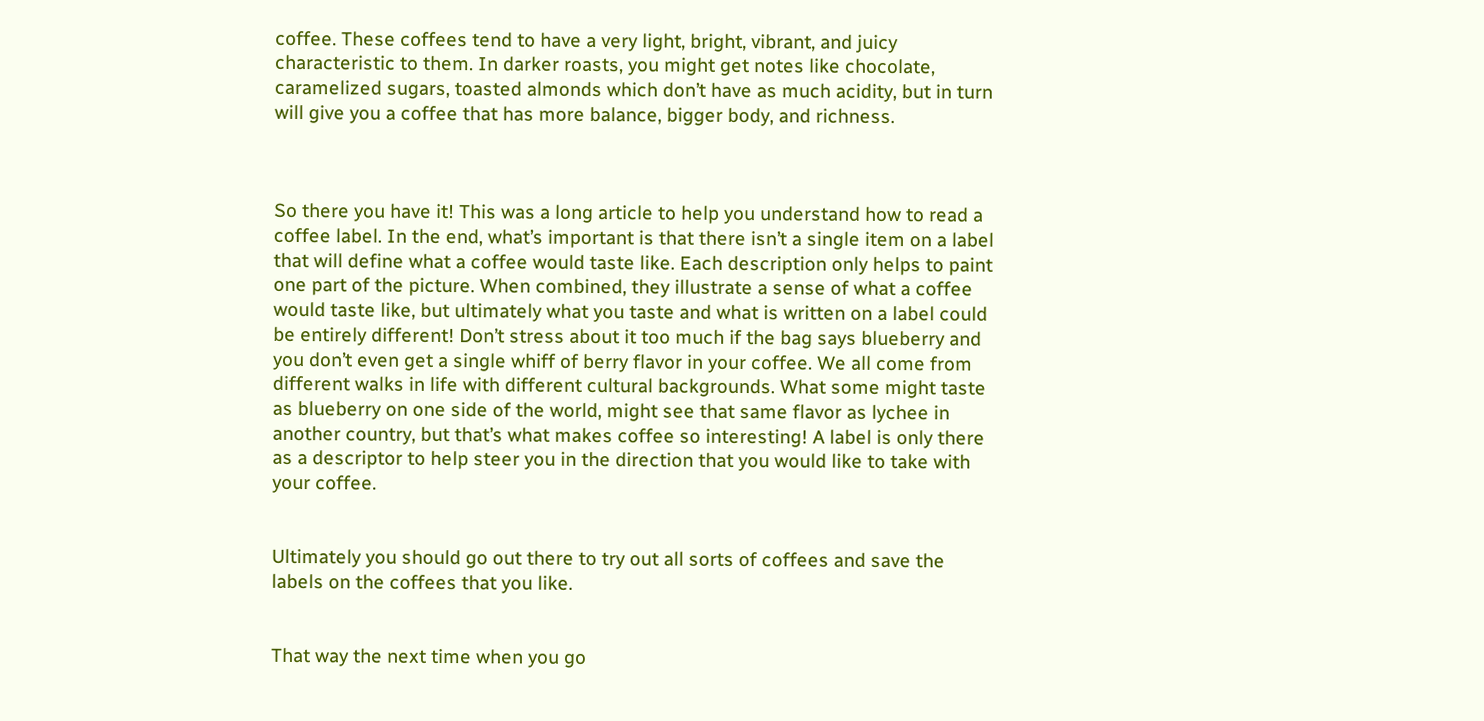coffee. These coffees tend to have a very light, bright, vibrant, and juicy characteristic to them. In darker roasts, you might get notes like chocolate, caramelized sugars, toasted almonds which don’t have as much acidity, but in turn will give you a coffee that has more balance, bigger body, and richness.



So there you have it! This was a long article to help you understand how to read a coffee label. In the end, what’s important is that there isn’t a single item on a label that will define what a coffee would taste like. Each description only helps to paint one part of the picture. When combined, they illustrate a sense of what a coffee would taste like, but ultimately what you taste and what is written on a label could be entirely different! Don’t stress about it too much if the bag says blueberry and you don’t even get a single whiff of berry flavor in your coffee. We all come from different walks in life with different cultural backgrounds. What some might taste as blueberry on one side of the world, might see that same flavor as lychee in another country, but that’s what makes coffee so interesting! A label is only there as a descriptor to help steer you in the direction that you would like to take with your coffee.


Ultimately you should go out there to try out all sorts of coffees and save the labels on the coffees that you like.


That way the next time when you go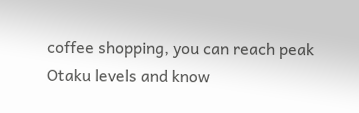coffee shopping, you can reach peak Otaku levels and know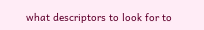what descriptors to look for to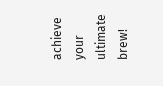achieve your ultimate brew!